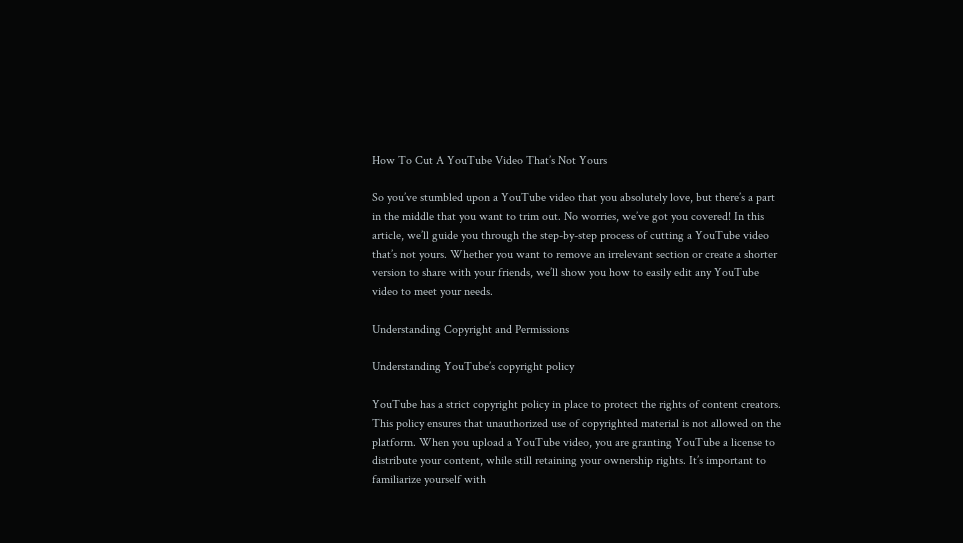How To Cut A YouTube Video That’s Not Yours

So you’ve stumbled upon a YouTube video that you absolutely love, but there’s a part in the middle that you want to trim out. No worries, we’ve got you covered! In this article, we’ll guide you through the step-by-step process of cutting a YouTube video that’s not yours. Whether you want to remove an irrelevant section or create a shorter version to share with your friends, we’ll show you how to easily edit any YouTube video to meet your needs.

Understanding Copyright and Permissions

Understanding YouTube’s copyright policy

YouTube has a strict copyright policy in place to protect the rights of content creators. This policy ensures that unauthorized use of copyrighted material is not allowed on the platform. When you upload a YouTube video, you are granting YouTube a license to distribute your content, while still retaining your ownership rights. It’s important to familiarize yourself with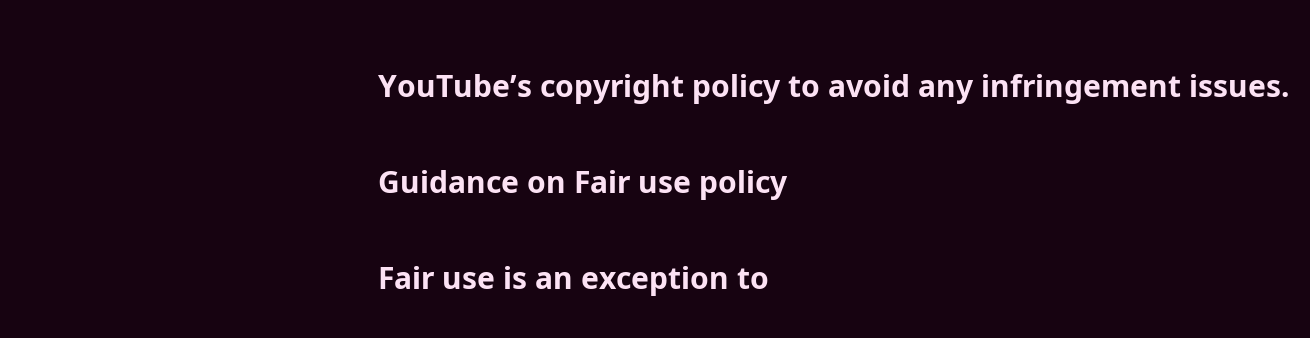YouTube’s copyright policy to avoid any infringement issues.

Guidance on Fair use policy

Fair use is an exception to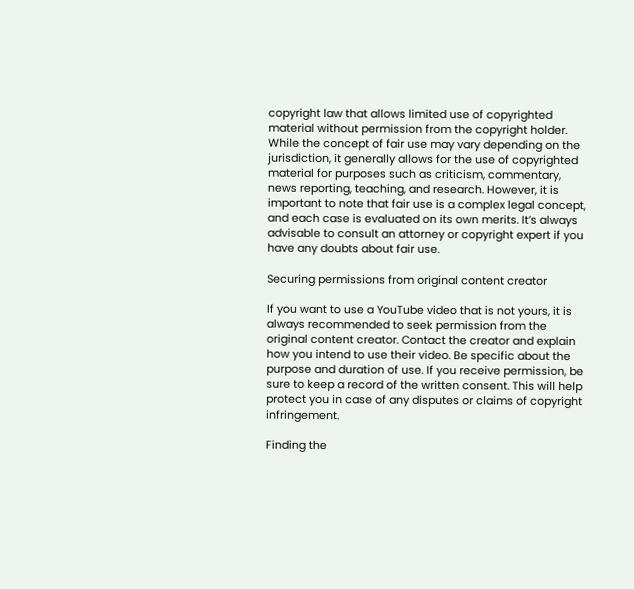copyright law that allows limited use of copyrighted material without permission from the copyright holder. While the concept of fair use may vary depending on the jurisdiction, it generally allows for the use of copyrighted material for purposes such as criticism, commentary, news reporting, teaching, and research. However, it is important to note that fair use is a complex legal concept, and each case is evaluated on its own merits. It’s always advisable to consult an attorney or copyright expert if you have any doubts about fair use.

Securing permissions from original content creator

If you want to use a YouTube video that is not yours, it is always recommended to seek permission from the original content creator. Contact the creator and explain how you intend to use their video. Be specific about the purpose and duration of use. If you receive permission, be sure to keep a record of the written consent. This will help protect you in case of any disputes or claims of copyright infringement.

Finding the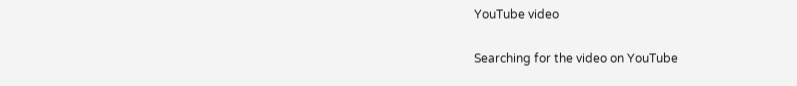YouTube video

Searching for the video on YouTube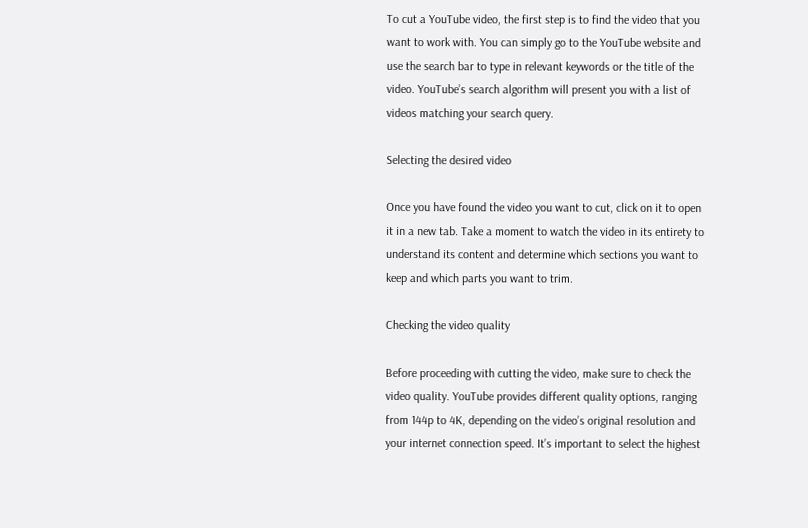To cut a YouTube video, the first step is to find the video that you want to work with. You can simply go to the YouTube website and use the search bar to type in relevant keywords or the title of the video. YouTube’s search algorithm will present you with a list of videos matching your search query.

Selecting the desired video

Once you have found the video you want to cut, click on it to open it in a new tab. Take a moment to watch the video in its entirety to understand its content and determine which sections you want to keep and which parts you want to trim.

Checking the video quality

Before proceeding with cutting the video, make sure to check the video quality. YouTube provides different quality options, ranging from 144p to 4K, depending on the video’s original resolution and your internet connection speed. It’s important to select the highest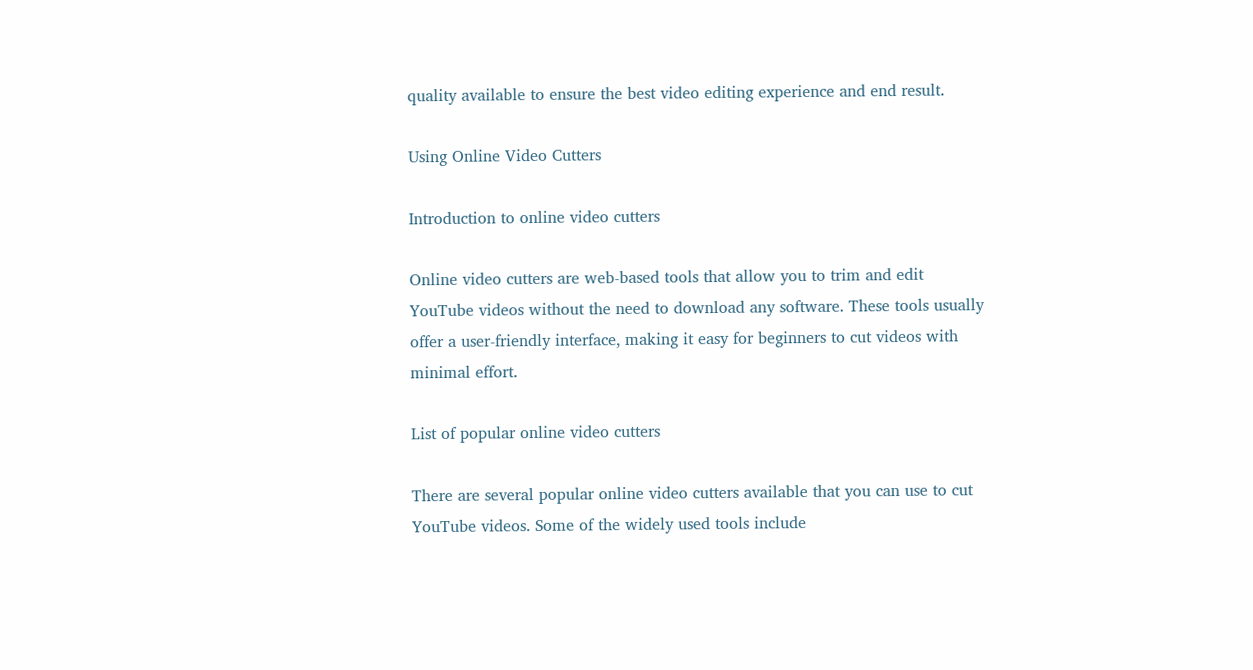quality available to ensure the best video editing experience and end result.

Using Online Video Cutters

Introduction to online video cutters

Online video cutters are web-based tools that allow you to trim and edit YouTube videos without the need to download any software. These tools usually offer a user-friendly interface, making it easy for beginners to cut videos with minimal effort.

List of popular online video cutters

There are several popular online video cutters available that you can use to cut YouTube videos. Some of the widely used tools include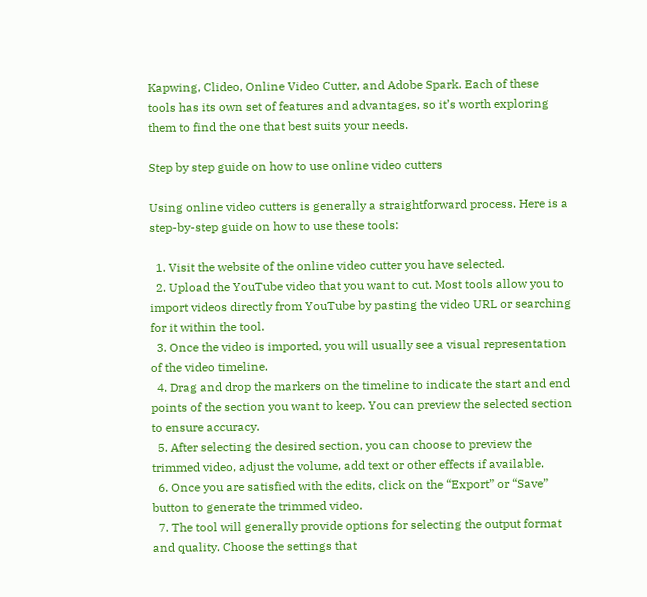Kapwing, Clideo, Online Video Cutter, and Adobe Spark. Each of these tools has its own set of features and advantages, so it’s worth exploring them to find the one that best suits your needs.

Step by step guide on how to use online video cutters

Using online video cutters is generally a straightforward process. Here is a step-by-step guide on how to use these tools:

  1. Visit the website of the online video cutter you have selected.
  2. Upload the YouTube video that you want to cut. Most tools allow you to import videos directly from YouTube by pasting the video URL or searching for it within the tool.
  3. Once the video is imported, you will usually see a visual representation of the video timeline.
  4. Drag and drop the markers on the timeline to indicate the start and end points of the section you want to keep. You can preview the selected section to ensure accuracy.
  5. After selecting the desired section, you can choose to preview the trimmed video, adjust the volume, add text or other effects if available.
  6. Once you are satisfied with the edits, click on the “Export” or “Save” button to generate the trimmed video.
  7. The tool will generally provide options for selecting the output format and quality. Choose the settings that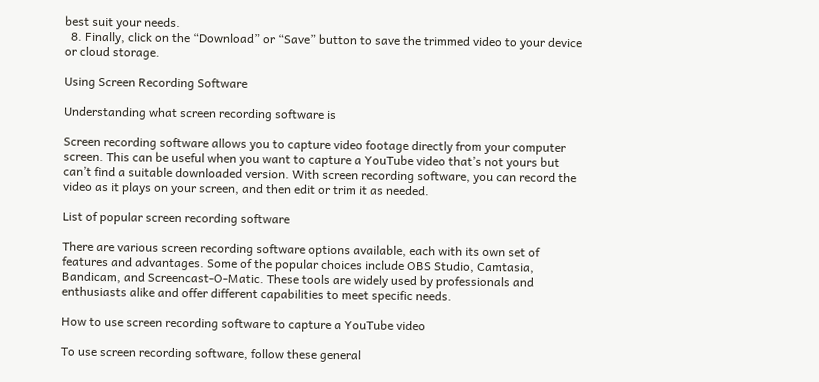best suit your needs.
  8. Finally, click on the “Download” or “Save” button to save the trimmed video to your device or cloud storage.

Using Screen Recording Software

Understanding what screen recording software is

Screen recording software allows you to capture video footage directly from your computer screen. This can be useful when you want to capture a YouTube video that’s not yours but can’t find a suitable downloaded version. With screen recording software, you can record the video as it plays on your screen, and then edit or trim it as needed.

List of popular screen recording software

There are various screen recording software options available, each with its own set of features and advantages. Some of the popular choices include OBS Studio, Camtasia, Bandicam, and Screencast-O-Matic. These tools are widely used by professionals and enthusiasts alike and offer different capabilities to meet specific needs.

How to use screen recording software to capture a YouTube video

To use screen recording software, follow these general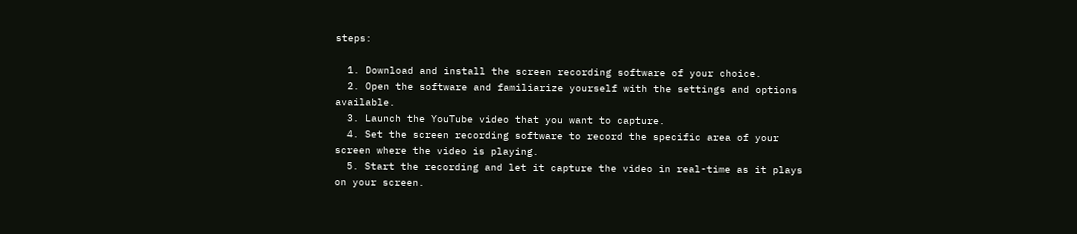steps:

  1. Download and install the screen recording software of your choice.
  2. Open the software and familiarize yourself with the settings and options available.
  3. Launch the YouTube video that you want to capture.
  4. Set the screen recording software to record the specific area of your screen where the video is playing.
  5. Start the recording and let it capture the video in real-time as it plays on your screen.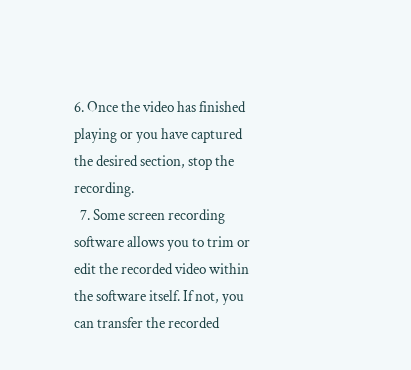6. Once the video has finished playing or you have captured the desired section, stop the recording.
  7. Some screen recording software allows you to trim or edit the recorded video within the software itself. If not, you can transfer the recorded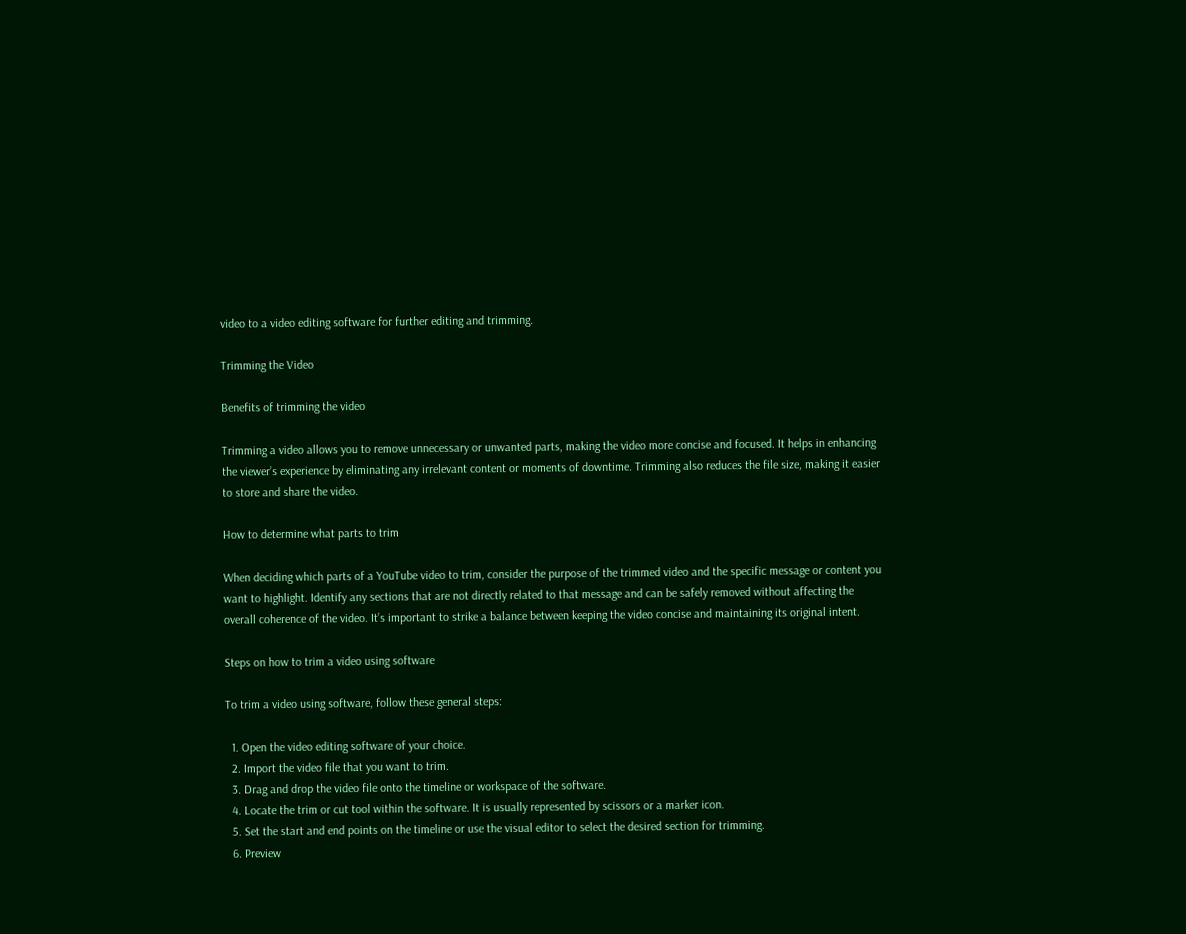video to a video editing software for further editing and trimming.

Trimming the Video

Benefits of trimming the video

Trimming a video allows you to remove unnecessary or unwanted parts, making the video more concise and focused. It helps in enhancing the viewer’s experience by eliminating any irrelevant content or moments of downtime. Trimming also reduces the file size, making it easier to store and share the video.

How to determine what parts to trim

When deciding which parts of a YouTube video to trim, consider the purpose of the trimmed video and the specific message or content you want to highlight. Identify any sections that are not directly related to that message and can be safely removed without affecting the overall coherence of the video. It’s important to strike a balance between keeping the video concise and maintaining its original intent.

Steps on how to trim a video using software

To trim a video using software, follow these general steps:

  1. Open the video editing software of your choice.
  2. Import the video file that you want to trim.
  3. Drag and drop the video file onto the timeline or workspace of the software.
  4. Locate the trim or cut tool within the software. It is usually represented by scissors or a marker icon.
  5. Set the start and end points on the timeline or use the visual editor to select the desired section for trimming.
  6. Preview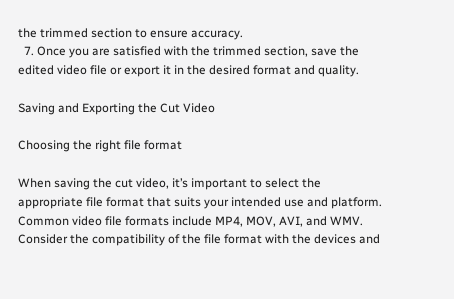the trimmed section to ensure accuracy.
  7. Once you are satisfied with the trimmed section, save the edited video file or export it in the desired format and quality.

Saving and Exporting the Cut Video

Choosing the right file format

When saving the cut video, it’s important to select the appropriate file format that suits your intended use and platform. Common video file formats include MP4, MOV, AVI, and WMV. Consider the compatibility of the file format with the devices and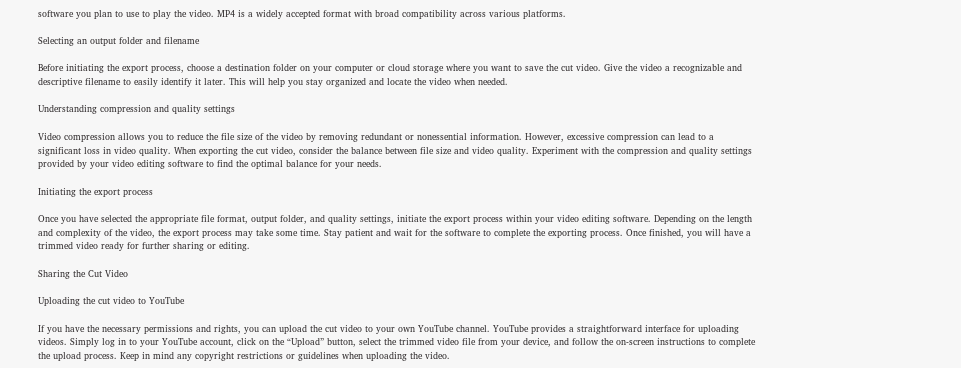software you plan to use to play the video. MP4 is a widely accepted format with broad compatibility across various platforms.

Selecting an output folder and filename

Before initiating the export process, choose a destination folder on your computer or cloud storage where you want to save the cut video. Give the video a recognizable and descriptive filename to easily identify it later. This will help you stay organized and locate the video when needed.

Understanding compression and quality settings

Video compression allows you to reduce the file size of the video by removing redundant or nonessential information. However, excessive compression can lead to a significant loss in video quality. When exporting the cut video, consider the balance between file size and video quality. Experiment with the compression and quality settings provided by your video editing software to find the optimal balance for your needs.

Initiating the export process

Once you have selected the appropriate file format, output folder, and quality settings, initiate the export process within your video editing software. Depending on the length and complexity of the video, the export process may take some time. Stay patient and wait for the software to complete the exporting process. Once finished, you will have a trimmed video ready for further sharing or editing.

Sharing the Cut Video

Uploading the cut video to YouTube

If you have the necessary permissions and rights, you can upload the cut video to your own YouTube channel. YouTube provides a straightforward interface for uploading videos. Simply log in to your YouTube account, click on the “Upload” button, select the trimmed video file from your device, and follow the on-screen instructions to complete the upload process. Keep in mind any copyright restrictions or guidelines when uploading the video.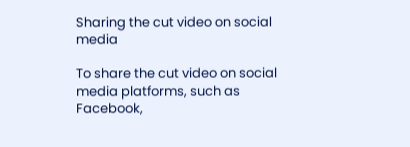Sharing the cut video on social media

To share the cut video on social media platforms, such as Facebook,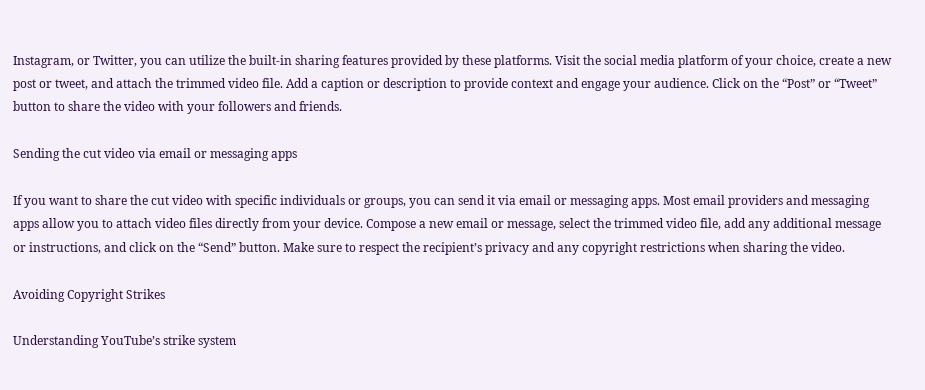Instagram, or Twitter, you can utilize the built-in sharing features provided by these platforms. Visit the social media platform of your choice, create a new post or tweet, and attach the trimmed video file. Add a caption or description to provide context and engage your audience. Click on the “Post” or “Tweet” button to share the video with your followers and friends.

Sending the cut video via email or messaging apps

If you want to share the cut video with specific individuals or groups, you can send it via email or messaging apps. Most email providers and messaging apps allow you to attach video files directly from your device. Compose a new email or message, select the trimmed video file, add any additional message or instructions, and click on the “Send” button. Make sure to respect the recipient’s privacy and any copyright restrictions when sharing the video.

Avoiding Copyright Strikes

Understanding YouTube’s strike system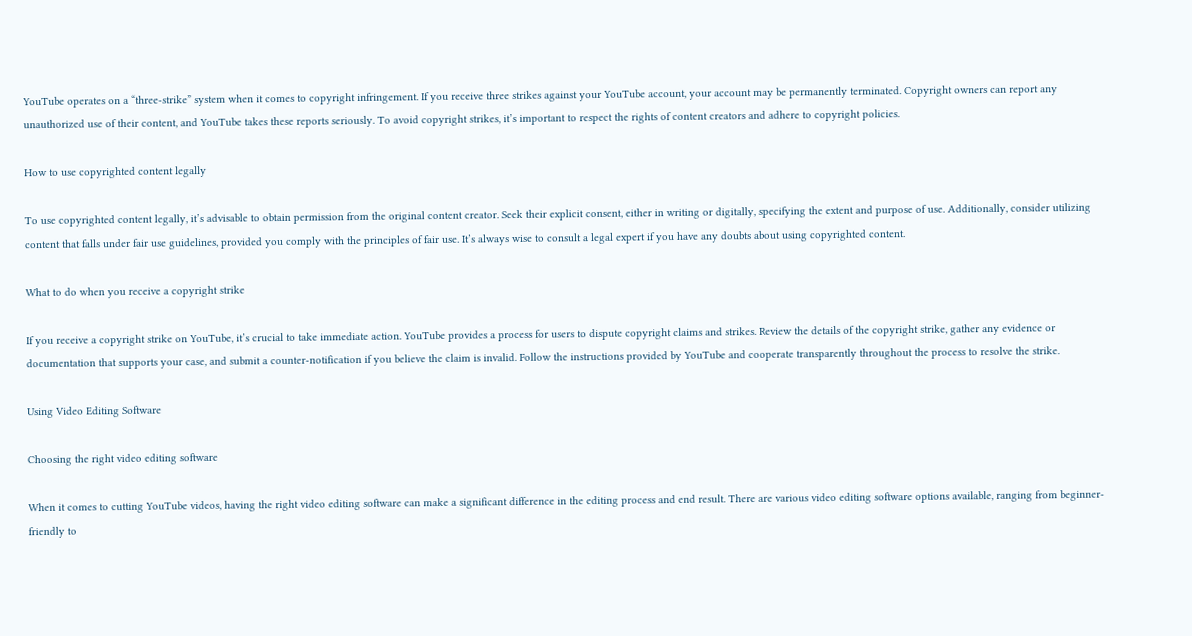YouTube operates on a “three-strike” system when it comes to copyright infringement. If you receive three strikes against your YouTube account, your account may be permanently terminated. Copyright owners can report any unauthorized use of their content, and YouTube takes these reports seriously. To avoid copyright strikes, it’s important to respect the rights of content creators and adhere to copyright policies.

How to use copyrighted content legally

To use copyrighted content legally, it’s advisable to obtain permission from the original content creator. Seek their explicit consent, either in writing or digitally, specifying the extent and purpose of use. Additionally, consider utilizing content that falls under fair use guidelines, provided you comply with the principles of fair use. It’s always wise to consult a legal expert if you have any doubts about using copyrighted content.

What to do when you receive a copyright strike

If you receive a copyright strike on YouTube, it’s crucial to take immediate action. YouTube provides a process for users to dispute copyright claims and strikes. Review the details of the copyright strike, gather any evidence or documentation that supports your case, and submit a counter-notification if you believe the claim is invalid. Follow the instructions provided by YouTube and cooperate transparently throughout the process to resolve the strike.

Using Video Editing Software

Choosing the right video editing software

When it comes to cutting YouTube videos, having the right video editing software can make a significant difference in the editing process and end result. There are various video editing software options available, ranging from beginner-friendly to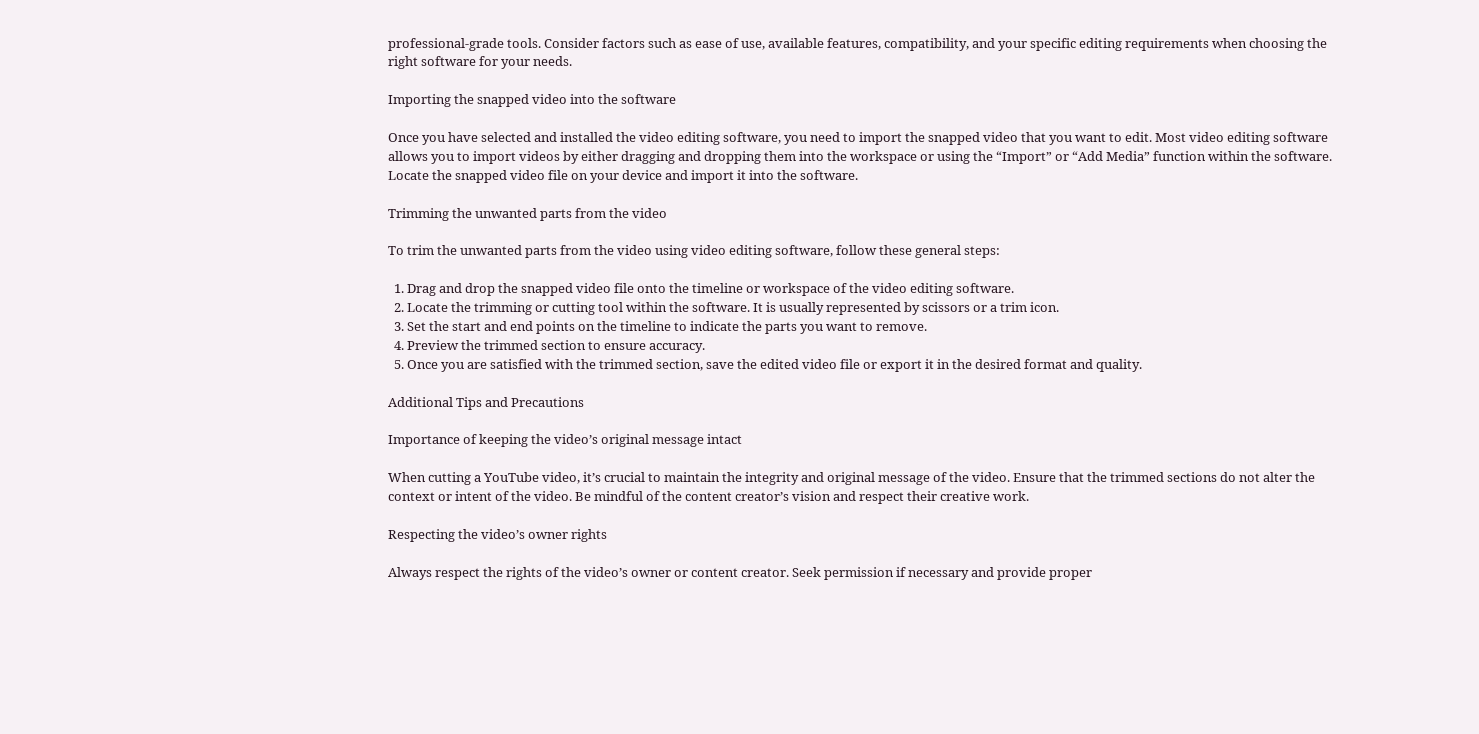professional-grade tools. Consider factors such as ease of use, available features, compatibility, and your specific editing requirements when choosing the right software for your needs.

Importing the snapped video into the software

Once you have selected and installed the video editing software, you need to import the snapped video that you want to edit. Most video editing software allows you to import videos by either dragging and dropping them into the workspace or using the “Import” or “Add Media” function within the software. Locate the snapped video file on your device and import it into the software.

Trimming the unwanted parts from the video

To trim the unwanted parts from the video using video editing software, follow these general steps:

  1. Drag and drop the snapped video file onto the timeline or workspace of the video editing software.
  2. Locate the trimming or cutting tool within the software. It is usually represented by scissors or a trim icon.
  3. Set the start and end points on the timeline to indicate the parts you want to remove.
  4. Preview the trimmed section to ensure accuracy.
  5. Once you are satisfied with the trimmed section, save the edited video file or export it in the desired format and quality.

Additional Tips and Precautions

Importance of keeping the video’s original message intact

When cutting a YouTube video, it’s crucial to maintain the integrity and original message of the video. Ensure that the trimmed sections do not alter the context or intent of the video. Be mindful of the content creator’s vision and respect their creative work.

Respecting the video’s owner rights

Always respect the rights of the video’s owner or content creator. Seek permission if necessary and provide proper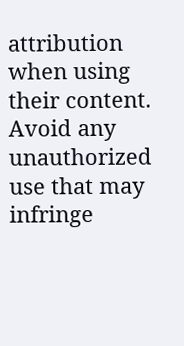attribution when using their content. Avoid any unauthorized use that may infringe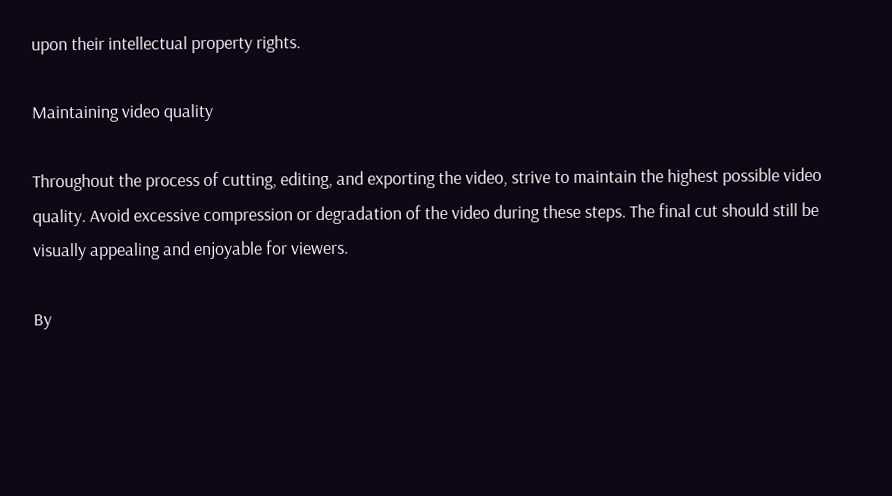upon their intellectual property rights.

Maintaining video quality

Throughout the process of cutting, editing, and exporting the video, strive to maintain the highest possible video quality. Avoid excessive compression or degradation of the video during these steps. The final cut should still be visually appealing and enjoyable for viewers.

By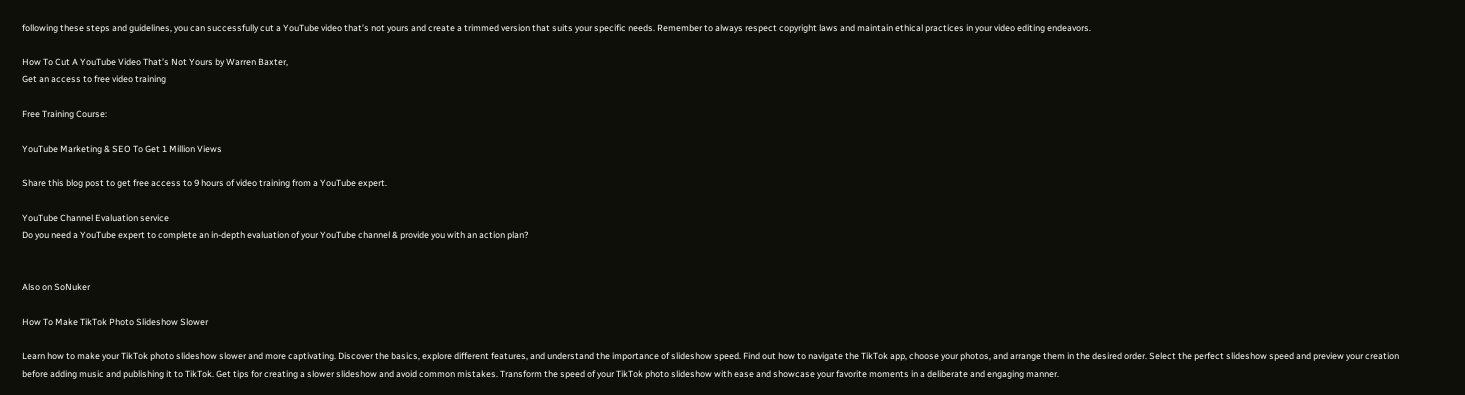following these steps and guidelines, you can successfully cut a YouTube video that’s not yours and create a trimmed version that suits your specific needs. Remember to always respect copyright laws and maintain ethical practices in your video editing endeavors.

How To Cut A YouTube Video That’s Not Yours by Warren Baxter,
Get an access to free video training

Free Training Course:

YouTube Marketing & SEO To Get 1 Million Views

Share this blog post to get free access to 9 hours of video training from a YouTube expert.

YouTube Channel Evaluation service
Do you need a YouTube expert to complete an in-depth evaluation of your YouTube channel & provide you with an action plan?


Also on SoNuker

How To Make TikTok Photo Slideshow Slower

Learn how to make your TikTok photo slideshow slower and more captivating. Discover the basics, explore different features, and understand the importance of slideshow speed. Find out how to navigate the TikTok app, choose your photos, and arrange them in the desired order. Select the perfect slideshow speed and preview your creation before adding music and publishing it to TikTok. Get tips for creating a slower slideshow and avoid common mistakes. Transform the speed of your TikTok photo slideshow with ease and showcase your favorite moments in a deliberate and engaging manner.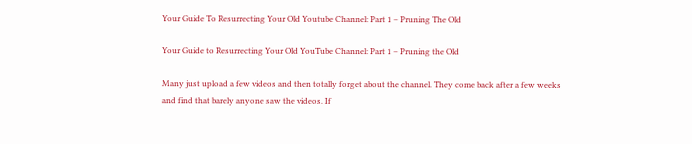Your Guide To Resurrecting Your Old Youtube Channel: Part 1 – Pruning The Old

Your Guide to Resurrecting Your Old YouTube Channel: Part 1 – Pruning the Old

Many just upload a few videos and then totally forget about the channel. They come back after a few weeks and find that barely anyone saw the videos. If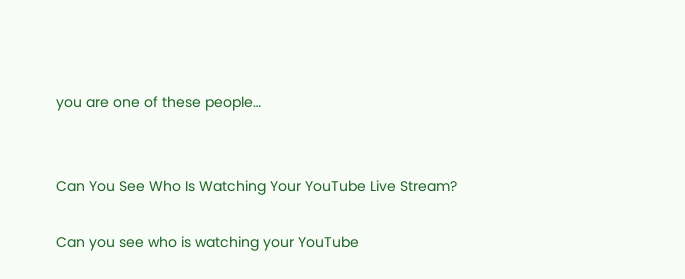you are one of these people…


Can You See Who Is Watching Your YouTube Live Stream?

Can you see who is watching your YouTube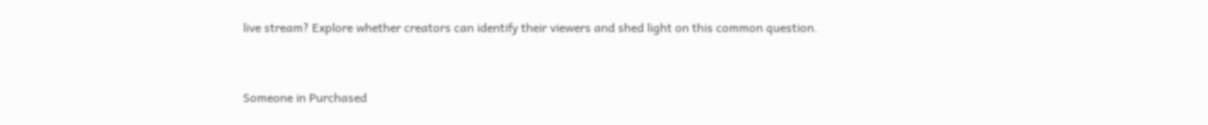live stream? Explore whether creators can identify their viewers and shed light on this common question.


Someone in Purchased